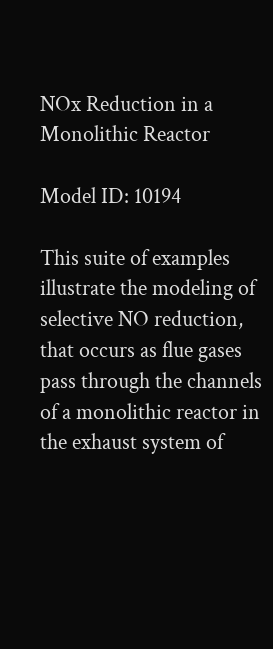NOx Reduction in a Monolithic Reactor

Model ID: 10194

This suite of examples illustrate the modeling of selective NO reduction, that occurs as flue gases pass through the channels of a monolithic reactor in the exhaust system of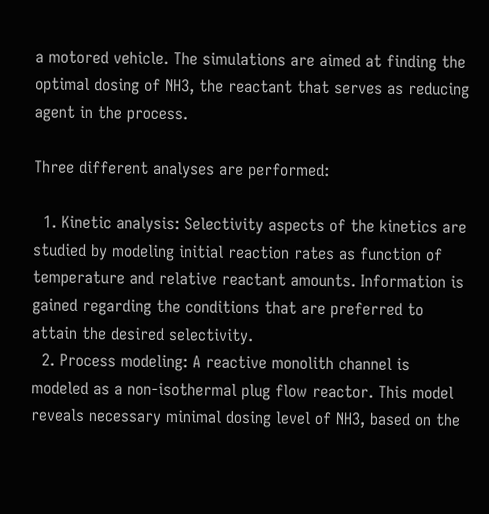a motored vehicle. The simulations are aimed at finding the optimal dosing of NH3, the reactant that serves as reducing agent in the process.

Three different analyses are performed:

  1. Kinetic analysis: Selectivity aspects of the kinetics are studied by modeling initial reaction rates as function of temperature and relative reactant amounts. Information is gained regarding the conditions that are preferred to attain the desired selectivity.
  2. Process modeling: A reactive monolith channel is modeled as a non-isothermal plug flow reactor. This model reveals necessary minimal dosing level of NH3, based on the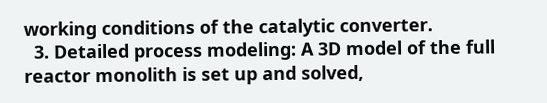working conditions of the catalytic converter.
  3. Detailed process modeling: A 3D model of the full reactor monolith is set up and solved,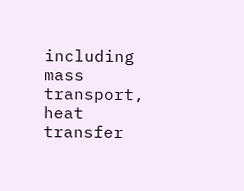including mass transport, heat transfer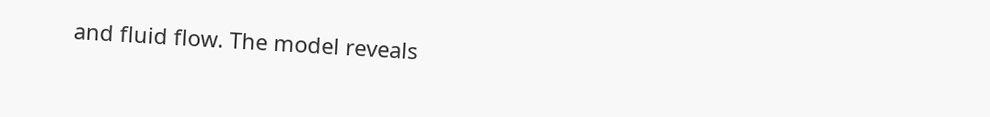and fluid flow. The model reveals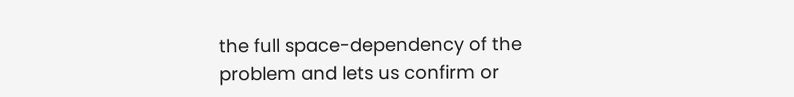the full space-dependency of the problem and lets us confirm or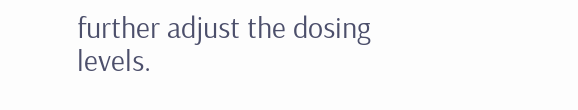further adjust the dosing levels.